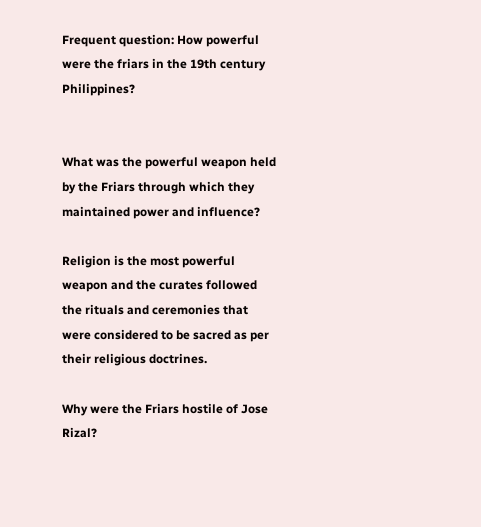Frequent question: How powerful were the friars in the 19th century Philippines?


What was the powerful weapon held by the Friars through which they maintained power and influence?

Religion is the most powerful weapon and the curates followed the rituals and ceremonies that were considered to be sacred as per their religious doctrines.

Why were the Friars hostile of Jose Rizal?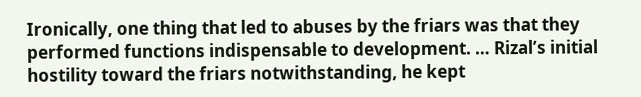Ironically, one thing that led to abuses by the friars was that they performed functions indispensable to development. … Rizal’s initial hostility toward the friars notwithstanding, he kept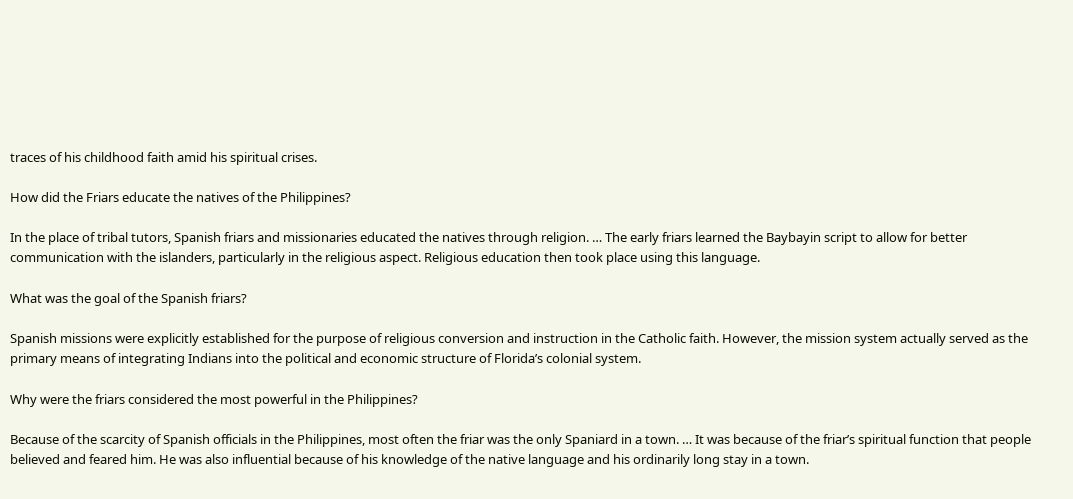traces of his childhood faith amid his spiritual crises.

How did the Friars educate the natives of the Philippines?

In the place of tribal tutors, Spanish friars and missionaries educated the natives through religion. … The early friars learned the Baybayin script to allow for better communication with the islanders, particularly in the religious aspect. Religious education then took place using this language.

What was the goal of the Spanish friars?

Spanish missions were explicitly established for the purpose of religious conversion and instruction in the Catholic faith. However, the mission system actually served as the primary means of integrating Indians into the political and economic structure of Florida’s colonial system.

Why were the friars considered the most powerful in the Philippines?

Because of the scarcity of Spanish officials in the Philippines, most often the friar was the only Spaniard in a town. … It was because of the friar’s spiritual function that people believed and feared him. He was also influential because of his knowledge of the native language and his ordinarily long stay in a town.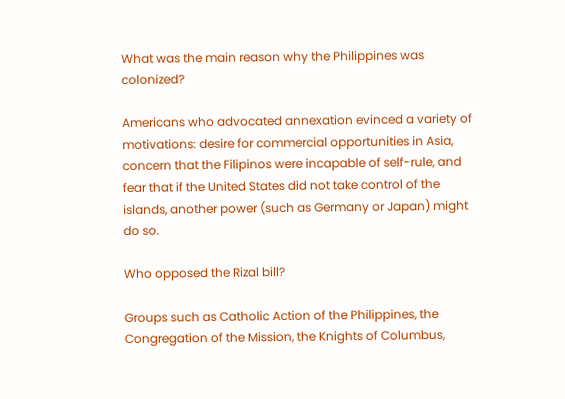What was the main reason why the Philippines was colonized?

Americans who advocated annexation evinced a variety of motivations: desire for commercial opportunities in Asia, concern that the Filipinos were incapable of self-rule, and fear that if the United States did not take control of the islands, another power (such as Germany or Japan) might do so.

Who opposed the Rizal bill?

Groups such as Catholic Action of the Philippines, the Congregation of the Mission, the Knights of Columbus,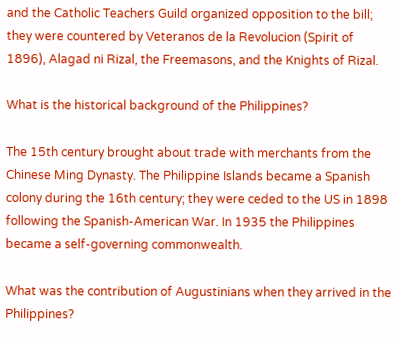and the Catholic Teachers Guild organized opposition to the bill; they were countered by Veteranos de la Revolucion (Spirit of 1896), Alagad ni Rizal, the Freemasons, and the Knights of Rizal.

What is the historical background of the Philippines?

The 15th century brought about trade with merchants from the Chinese Ming Dynasty. The Philippine Islands became a Spanish colony during the 16th century; they were ceded to the US in 1898 following the Spanish-American War. In 1935 the Philippines became a self-governing commonwealth.

What was the contribution of Augustinians when they arrived in the Philippines?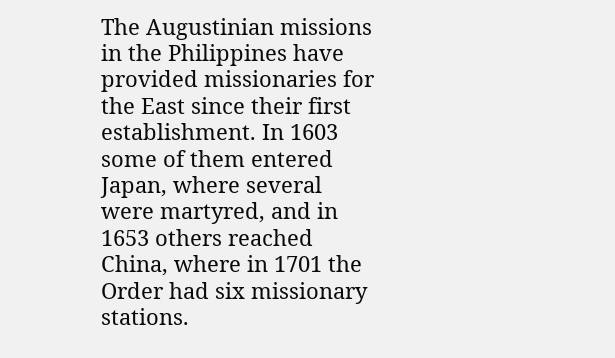The Augustinian missions in the Philippines have provided missionaries for the East since their first establishment. In 1603 some of them entered Japan, where several were martyred, and in 1653 others reached China, where in 1701 the Order had six missionary stations.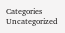Categories Uncategorized